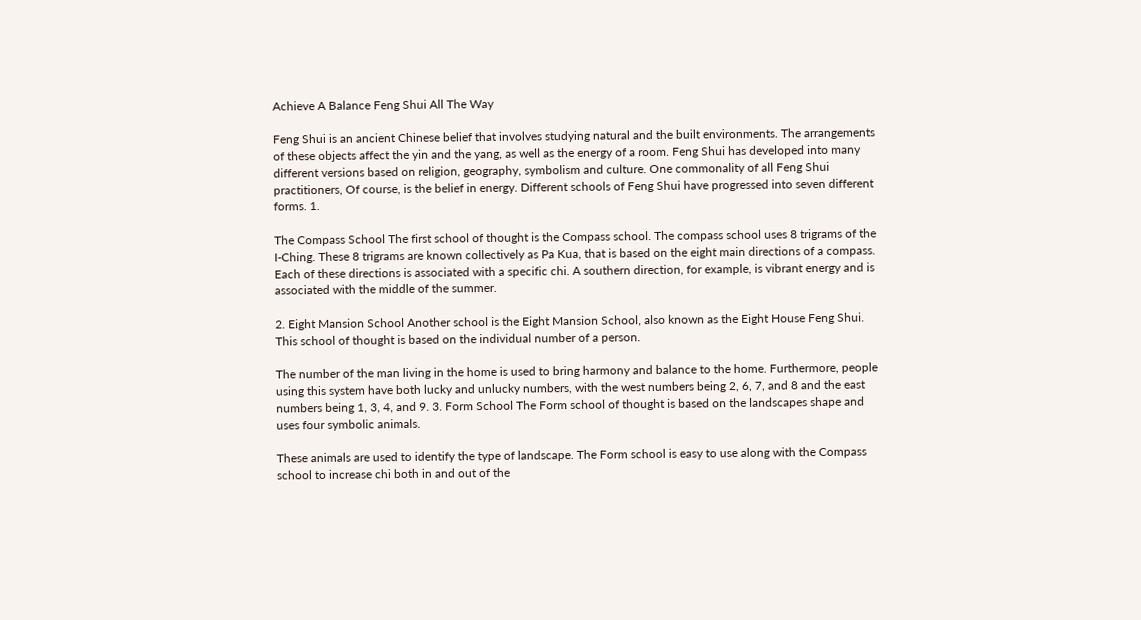Achieve A Balance Feng Shui All The Way

Feng Shui is an ancient Chinese belief that involves studying natural and the built environments. The arrangements of these objects affect the yin and the yang, as well as the energy of a room. Feng Shui has developed into many different versions based on religion, geography, symbolism and culture. One commonality of all Feng Shui practitioners, Of course, is the belief in energy. Different schools of Feng Shui have progressed into seven different forms. 1.

The Compass School The first school of thought is the Compass school. The compass school uses 8 trigrams of the I-Ching. These 8 trigrams are known collectively as Pa Kua, that is based on the eight main directions of a compass. Each of these directions is associated with a specific chi. A southern direction, for example, is vibrant energy and is associated with the middle of the summer.

2. Eight Mansion School Another school is the Eight Mansion School, also known as the Eight House Feng Shui. This school of thought is based on the individual number of a person.

The number of the man living in the home is used to bring harmony and balance to the home. Furthermore, people using this system have both lucky and unlucky numbers, with the west numbers being 2, 6, 7, and 8 and the east numbers being 1, 3, 4, and 9. 3. Form School The Form school of thought is based on the landscapes shape and uses four symbolic animals.

These animals are used to identify the type of landscape. The Form school is easy to use along with the Compass school to increase chi both in and out of the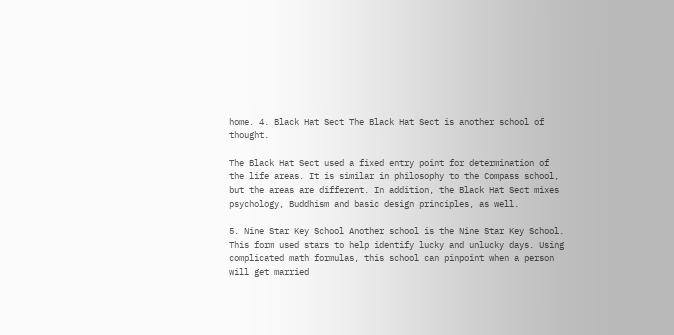home. 4. Black Hat Sect The Black Hat Sect is another school of thought.

The Black Hat Sect used a fixed entry point for determination of the life areas. It is similar in philosophy to the Compass school, but the areas are different. In addition, the Black Hat Sect mixes psychology, Buddhism and basic design principles, as well.

5. Nine Star Key School Another school is the Nine Star Key School. This form used stars to help identify lucky and unlucky days. Using complicated math formulas, this school can pinpoint when a person will get married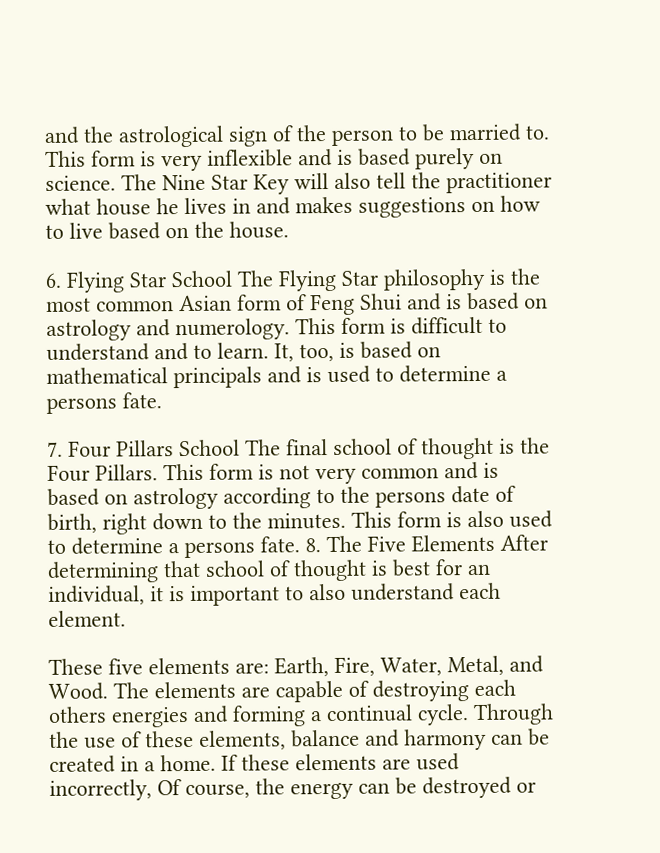and the astrological sign of the person to be married to. This form is very inflexible and is based purely on science. The Nine Star Key will also tell the practitioner what house he lives in and makes suggestions on how to live based on the house.

6. Flying Star School The Flying Star philosophy is the most common Asian form of Feng Shui and is based on astrology and numerology. This form is difficult to understand and to learn. It, too, is based on mathematical principals and is used to determine a persons fate.

7. Four Pillars School The final school of thought is the Four Pillars. This form is not very common and is based on astrology according to the persons date of birth, right down to the minutes. This form is also used to determine a persons fate. 8. The Five Elements After determining that school of thought is best for an individual, it is important to also understand each element.

These five elements are: Earth, Fire, Water, Metal, and Wood. The elements are capable of destroying each others energies and forming a continual cycle. Through the use of these elements, balance and harmony can be created in a home. If these elements are used incorrectly, Of course, the energy can be destroyed or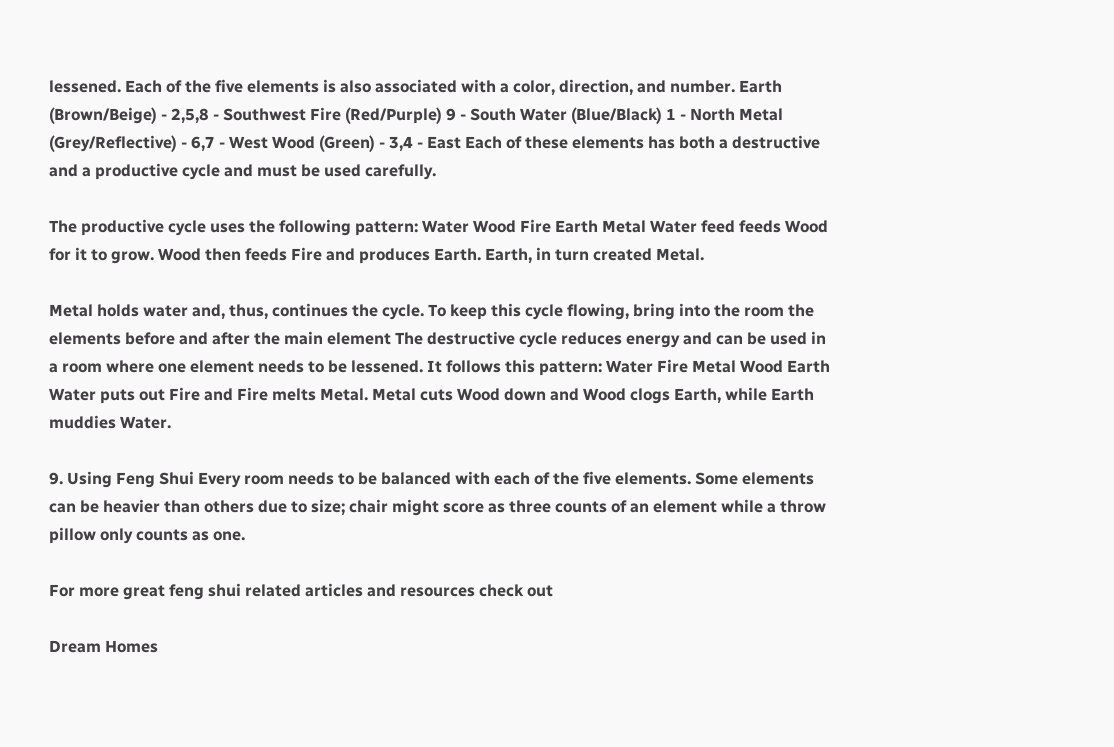lessened. Each of the five elements is also associated with a color, direction, and number. Earth (Brown/Beige) - 2,5,8 - Southwest Fire (Red/Purple) 9 - South Water (Blue/Black) 1 - North Metal (Grey/Reflective) - 6,7 - West Wood (Green) - 3,4 - East Each of these elements has both a destructive and a productive cycle and must be used carefully.

The productive cycle uses the following pattern: Water Wood Fire Earth Metal Water feed feeds Wood for it to grow. Wood then feeds Fire and produces Earth. Earth, in turn created Metal.

Metal holds water and, thus, continues the cycle. To keep this cycle flowing, bring into the room the elements before and after the main element The destructive cycle reduces energy and can be used in a room where one element needs to be lessened. It follows this pattern: Water Fire Metal Wood Earth Water puts out Fire and Fire melts Metal. Metal cuts Wood down and Wood clogs Earth, while Earth muddies Water.

9. Using Feng Shui Every room needs to be balanced with each of the five elements. Some elements can be heavier than others due to size; chair might score as three counts of an element while a throw pillow only counts as one.

For more great feng shui related articles and resources check out

Dream Homes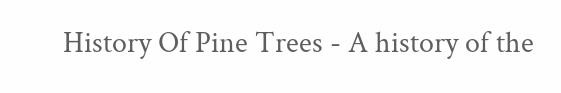History Of Pine Trees - A history of the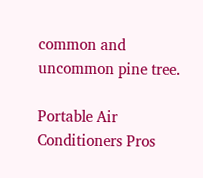common and uncommon pine tree.

Portable Air Conditioners Pros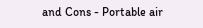and Cons - Portable air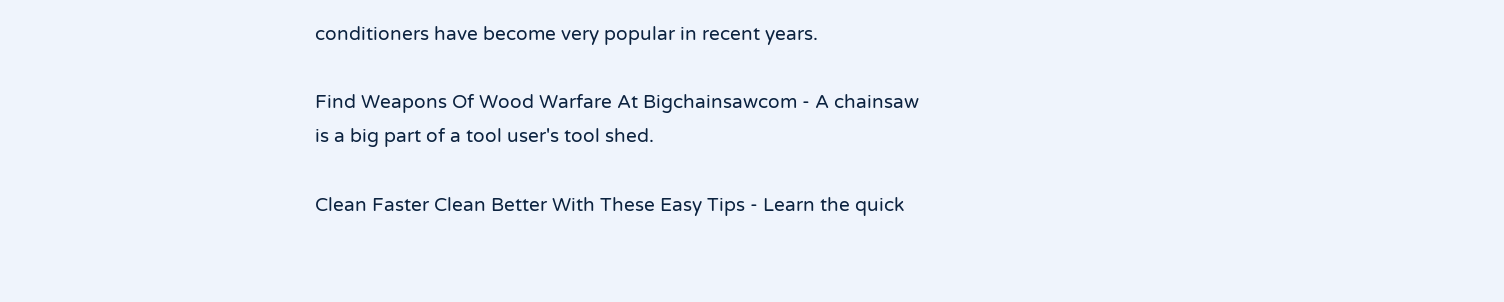conditioners have become very popular in recent years.

Find Weapons Of Wood Warfare At Bigchainsawcom - A chainsaw is a big part of a tool user's tool shed.

Clean Faster Clean Better With These Easy Tips - Learn the quick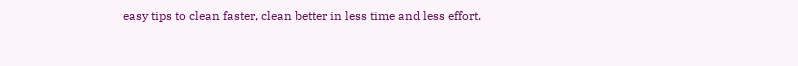easy tips to clean faster, clean better in less time and less effort.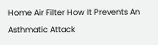Home Air Filter How It Prevents An Asthmatic Attack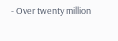- Over twenty million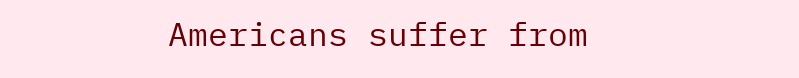Americans suffer from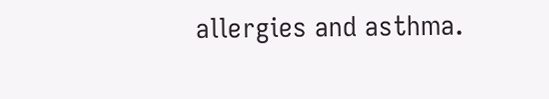allergies and asthma.